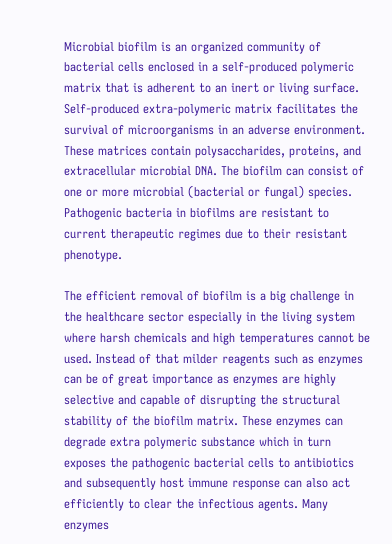Microbial biofilm is an organized community of bacterial cells enclosed in a self-produced polymeric matrix that is adherent to an inert or living surface. Self-produced extra-polymeric matrix facilitates the survival of microorganisms in an adverse environment. These matrices contain polysaccharides, proteins, and extracellular microbial DNA. The biofilm can consist of one or more microbial (bacterial or fungal) species. Pathogenic bacteria in biofilms are resistant to current therapeutic regimes due to their resistant phenotype.

The efficient removal of biofilm is a big challenge in the healthcare sector especially in the living system where harsh chemicals and high temperatures cannot be used. Instead of that milder reagents such as enzymes can be of great importance as enzymes are highly selective and capable of disrupting the structural stability of the biofilm matrix. These enzymes can degrade extra polymeric substance which in turn exposes the pathogenic bacterial cells to antibiotics and subsequently host immune response can also act efficiently to clear the infectious agents. Many enzymes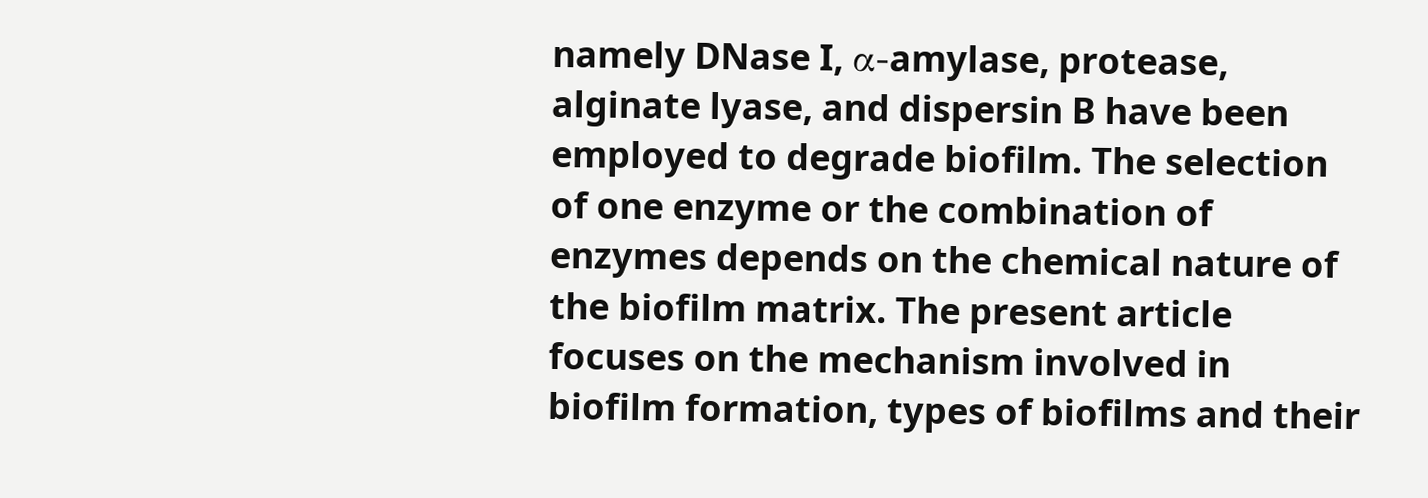namely DNase I, α-amylase, protease, alginate lyase, and dispersin B have been employed to degrade biofilm. The selection of one enzyme or the combination of enzymes depends on the chemical nature of the biofilm matrix. The present article focuses on the mechanism involved in biofilm formation, types of biofilms and their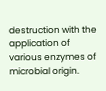destruction with the application of various enzymes of microbial origin.